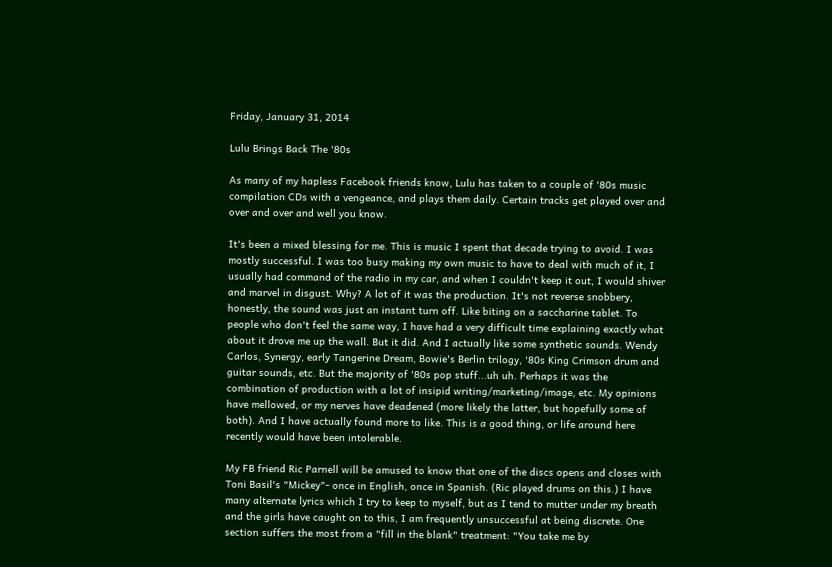Friday, January 31, 2014

Lulu Brings Back The '80s

As many of my hapless Facebook friends know, Lulu has taken to a couple of '80s music compilation CDs with a vengeance, and plays them daily. Certain tracks get played over and over and over and well you know.

It's been a mixed blessing for me. This is music I spent that decade trying to avoid. I was mostly successful. I was too busy making my own music to have to deal with much of it, I usually had command of the radio in my car, and when I couldn't keep it out, I would shiver and marvel in disgust. Why? A lot of it was the production. It's not reverse snobbery, honestly, the sound was just an instant turn off. Like biting on a saccharine tablet. To people who don't feel the same way, I have had a very difficult time explaining exactly what about it drove me up the wall. But it did. And I actually like some synthetic sounds. Wendy Carlos, Synergy, early Tangerine Dream, Bowie's Berlin trilogy, '80s King Crimson drum and guitar sounds, etc. But the majority of '80s pop stuff...uh uh. Perhaps it was the combination of production with a lot of insipid writing/marketing/image, etc. My opinions have mellowed, or my nerves have deadened (more likely the latter, but hopefully some of both). And I have actually found more to like. This is a good thing, or life around here recently would have been intolerable.

My FB friend Ric Parnell will be amused to know that one of the discs opens and closes with Toni Basil's "Mickey"- once in English, once in Spanish. (Ric played drums on this.) I have many alternate lyrics which I try to keep to myself, but as I tend to mutter under my breath and the girls have caught on to this, I am frequently unsuccessful at being discrete. One section suffers the most from a "fill in the blank" treatment: "You take me by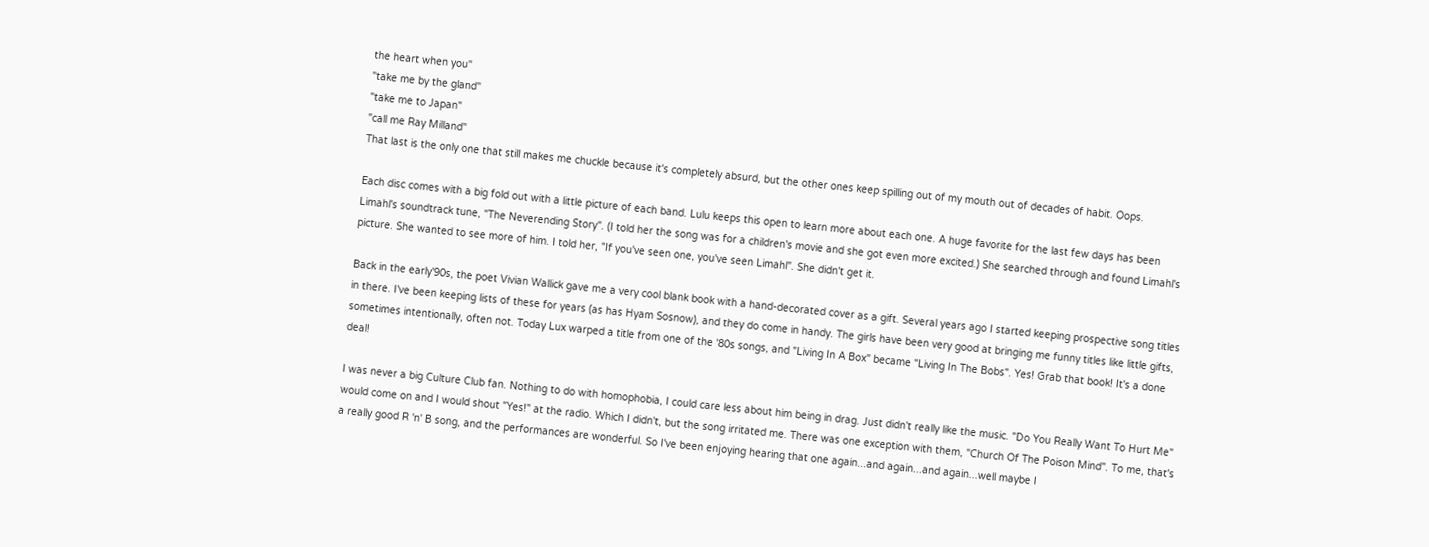the heart when you"
"take me by the gland"
"take me to Japan"
"call me Ray Milland"
That last is the only one that still makes me chuckle because it's completely absurd, but the other ones keep spilling out of my mouth out of decades of habit. Oops.

Each disc comes with a big fold out with a little picture of each band. Lulu keeps this open to learn more about each one. A huge favorite for the last few days has been Limahl's soundtrack tune, "The Neverending Story". (I told her the song was for a children's movie and she got even more excited.) She searched through and found Limahl's picture. She wanted to see more of him. I told her, "If you've seen one, you've seen Limahl". She didn't get it.

Back in the early'90s, the poet Vivian Wallick gave me a very cool blank book with a hand-decorated cover as a gift. Several years ago I started keeping prospective song titles in there. I've been keeping lists of these for years (as has Hyam Sosnow), and they do come in handy. The girls have been very good at bringing me funny titles like little gifts, sometimes intentionally, often not. Today Lux warped a title from one of the '80s songs, and "Living In A Box" became "Living In The Bobs". Yes! Grab that book! It's a done deal!

I was never a big Culture Club fan. Nothing to do with homophobia, I could care less about him being in drag. Just didn't really like the music. "Do You Really Want To Hurt Me" would come on and I would shout "Yes!" at the radio. Which I didn't, but the song irritated me. There was one exception with them, "Church Of The Poison Mind". To me, that's a really good R 'n' B song, and the performances are wonderful. So I've been enjoying hearing that one again...and again...and again...well maybe I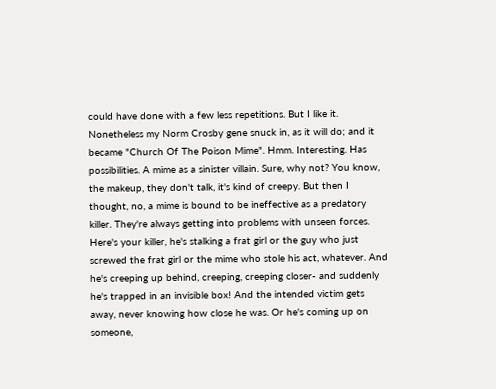could have done with a few less repetitions. But I like it. Nonetheless my Norm Crosby gene snuck in, as it will do; and it became "Church Of The Poison Mime". Hmm. Interesting. Has possibilities. A mime as a sinister villain. Sure, why not? You know, the makeup, they don't talk, it's kind of creepy. But then I thought, no, a mime is bound to be ineffective as a predatory killer. They're always getting into problems with unseen forces. Here's your killer, he's stalking a frat girl or the guy who just screwed the frat girl or the mime who stole his act, whatever. And he's creeping up behind, creeping, creeping closer- and suddenly he's trapped in an invisible box! And the intended victim gets away, never knowing how close he was. Or he's coming up on someone,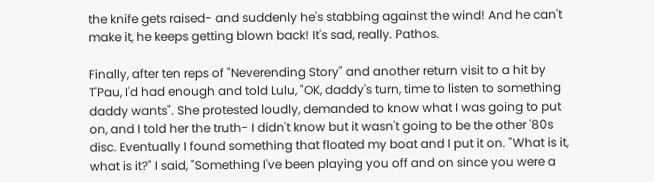the knife gets raised- and suddenly he's stabbing against the wind! And he can't make it, he keeps getting blown back! It's sad, really. Pathos.

Finally, after ten reps of "Neverending Story" and another return visit to a hit by T'Pau, I'd had enough and told Lulu, "OK, daddy's turn, time to listen to something daddy wants". She protested loudly, demanded to know what I was going to put on, and I told her the truth- I didn't know but it wasn't going to be the other '80s disc. Eventually I found something that floated my boat and I put it on. "What is it, what is it?" I said, "Something I've been playing you off and on since you were a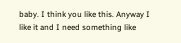baby. I think you like this. Anyway I like it and I need something like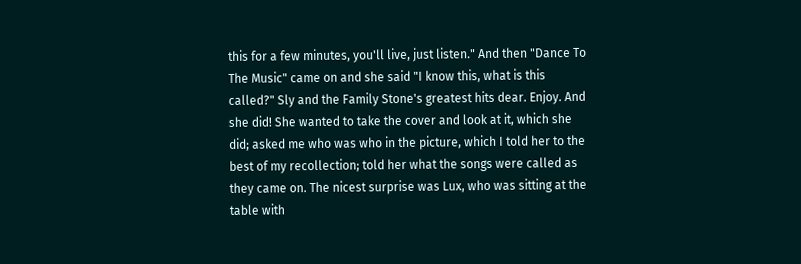this for a few minutes, you'll live, just listen." And then "Dance To The Music" came on and she said "I know this, what is this called?" Sly and the Family Stone's greatest hits dear. Enjoy. And she did! She wanted to take the cover and look at it, which she did; asked me who was who in the picture, which I told her to the best of my recollection; told her what the songs were called as they came on. The nicest surprise was Lux, who was sitting at the table with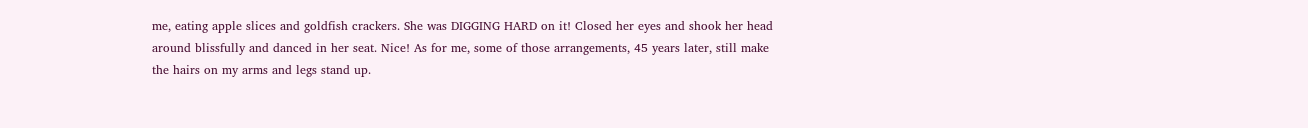me, eating apple slices and goldfish crackers. She was DIGGING HARD on it! Closed her eyes and shook her head around blissfully and danced in her seat. Nice! As for me, some of those arrangements, 45 years later, still make the hairs on my arms and legs stand up.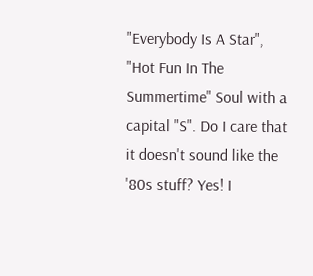"Everybody Is A Star", "Hot Fun In The Summertime" Soul with a capital "S". Do I care that it doesn't sound like the '80s stuff? Yes! I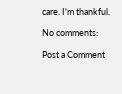care. I'm thankful.

No comments:

Post a Comment